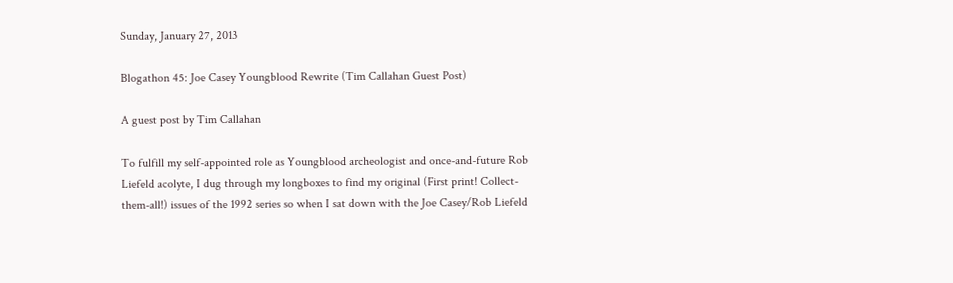Sunday, January 27, 2013

Blogathon 45: Joe Casey Youngblood Rewrite (Tim Callahan Guest Post)

A guest post by Tim Callahan

To fulfill my self-appointed role as Youngblood archeologist and once-and-future Rob Liefeld acolyte, I dug through my longboxes to find my original (First print! Collect-them-all!) issues of the 1992 series so when I sat down with the Joe Casey/Rob Liefeld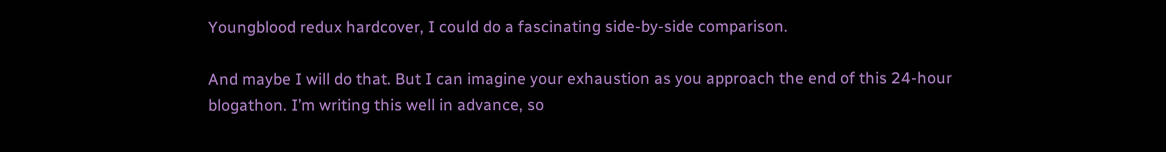Youngblood redux hardcover, I could do a fascinating side-by-side comparison.

And maybe I will do that. But I can imagine your exhaustion as you approach the end of this 24-hour blogathon. I’m writing this well in advance, so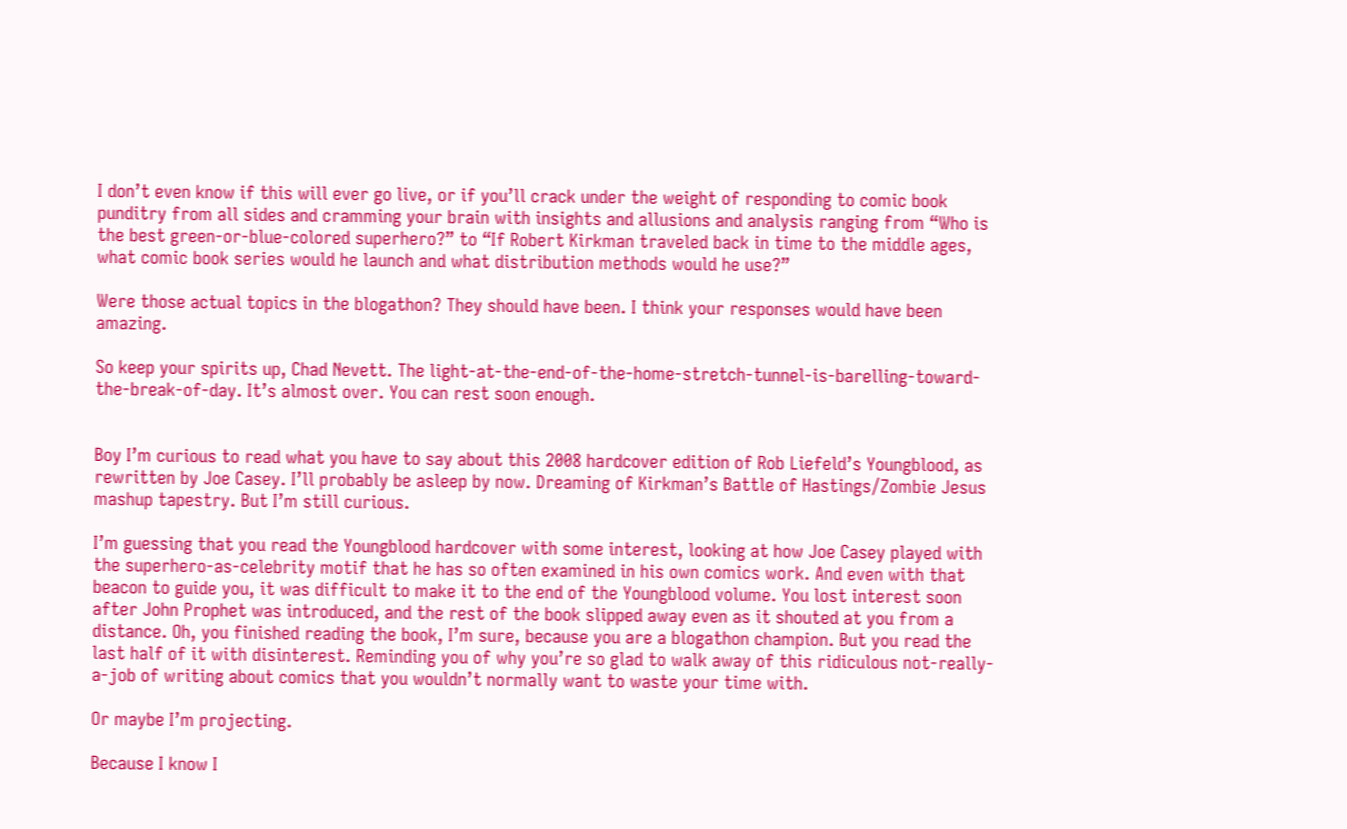I don’t even know if this will ever go live, or if you’ll crack under the weight of responding to comic book punditry from all sides and cramming your brain with insights and allusions and analysis ranging from “Who is the best green-or-blue-colored superhero?” to “If Robert Kirkman traveled back in time to the middle ages, what comic book series would he launch and what distribution methods would he use?”

Were those actual topics in the blogathon? They should have been. I think your responses would have been amazing.

So keep your spirits up, Chad Nevett. The light-at-the-end-of-the-home-stretch-tunnel-is-barelling-toward-the-break-of-day. It’s almost over. You can rest soon enough.


Boy I’m curious to read what you have to say about this 2008 hardcover edition of Rob Liefeld’s Youngblood, as rewritten by Joe Casey. I’ll probably be asleep by now. Dreaming of Kirkman’s Battle of Hastings/Zombie Jesus mashup tapestry. But I’m still curious.

I’m guessing that you read the Youngblood hardcover with some interest, looking at how Joe Casey played with the superhero-as-celebrity motif that he has so often examined in his own comics work. And even with that beacon to guide you, it was difficult to make it to the end of the Youngblood volume. You lost interest soon after John Prophet was introduced, and the rest of the book slipped away even as it shouted at you from a distance. Oh, you finished reading the book, I’m sure, because you are a blogathon champion. But you read the last half of it with disinterest. Reminding you of why you’re so glad to walk away of this ridiculous not-really-a-job of writing about comics that you wouldn’t normally want to waste your time with.

Or maybe I’m projecting.

Because I know I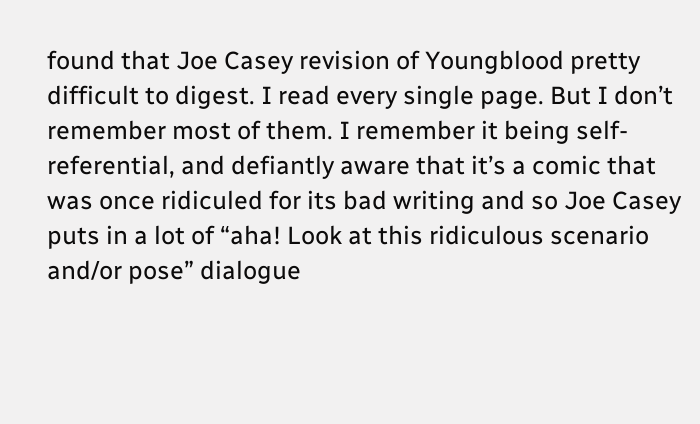found that Joe Casey revision of Youngblood pretty difficult to digest. I read every single page. But I don’t remember most of them. I remember it being self-referential, and defiantly aware that it’s a comic that was once ridiculed for its bad writing and so Joe Casey puts in a lot of “aha! Look at this ridiculous scenario and/or pose” dialogue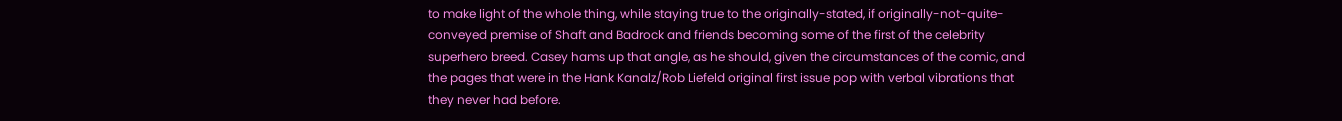to make light of the whole thing, while staying true to the originally-stated, if originally-not-quite-conveyed premise of Shaft and Badrock and friends becoming some of the first of the celebrity superhero breed. Casey hams up that angle, as he should, given the circumstances of the comic, and the pages that were in the Hank Kanalz/Rob Liefeld original first issue pop with verbal vibrations that they never had before.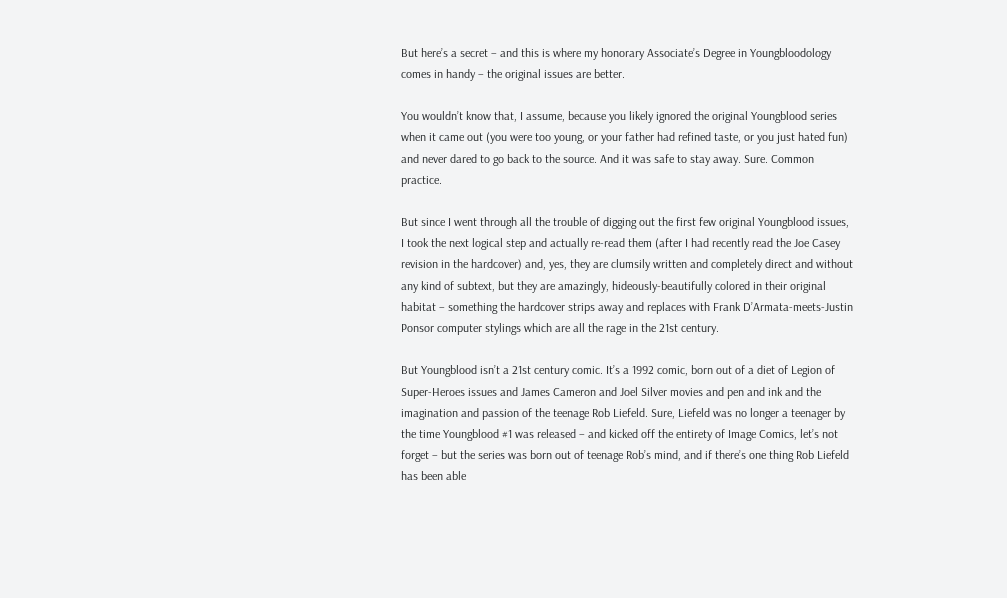But here’s a secret – and this is where my honorary Associate’s Degree in Youngbloodology comes in handy – the original issues are better.

You wouldn’t know that, I assume, because you likely ignored the original Youngblood series when it came out (you were too young, or your father had refined taste, or you just hated fun) and never dared to go back to the source. And it was safe to stay away. Sure. Common practice.

But since I went through all the trouble of digging out the first few original Youngblood issues, I took the next logical step and actually re-read them (after I had recently read the Joe Casey revision in the hardcover) and, yes, they are clumsily written and completely direct and without any kind of subtext, but they are amazingly, hideously-beautifully colored in their original habitat – something the hardcover strips away and replaces with Frank D’Armata-meets-Justin Ponsor computer stylings which are all the rage in the 21st century.

But Youngblood isn’t a 21st century comic. It’s a 1992 comic, born out of a diet of Legion of Super-Heroes issues and James Cameron and Joel Silver movies and pen and ink and the imagination and passion of the teenage Rob Liefeld. Sure, Liefeld was no longer a teenager by the time Youngblood #1 was released – and kicked off the entirety of Image Comics, let’s not forget – but the series was born out of teenage Rob’s mind, and if there’s one thing Rob Liefeld has been able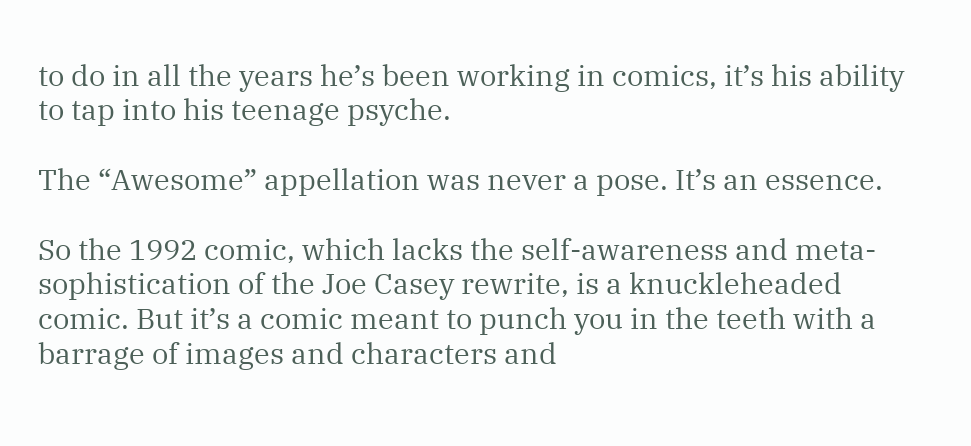to do in all the years he’s been working in comics, it’s his ability to tap into his teenage psyche.

The “Awesome” appellation was never a pose. It’s an essence.

So the 1992 comic, which lacks the self-awareness and meta-sophistication of the Joe Casey rewrite, is a knuckleheaded comic. But it’s a comic meant to punch you in the teeth with a barrage of images and characters and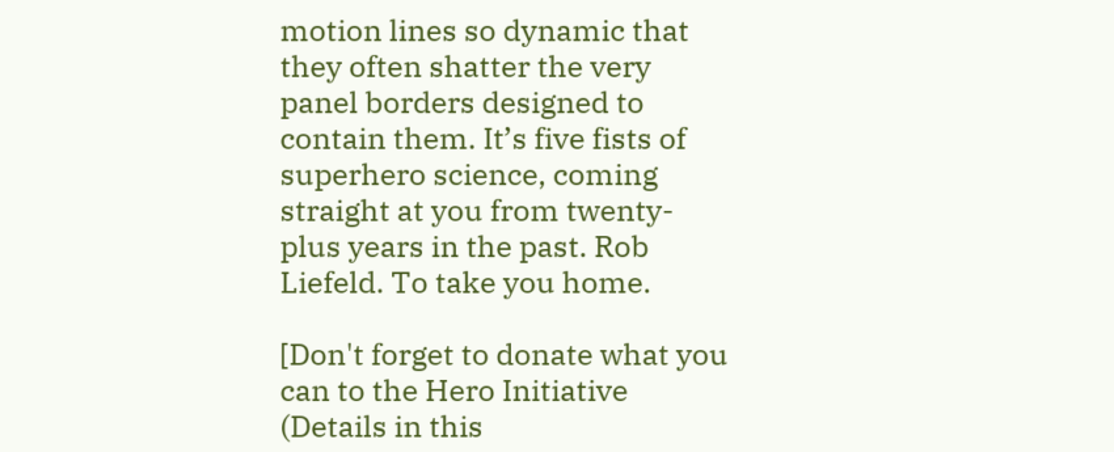motion lines so dynamic that they often shatter the very panel borders designed to contain them. It’s five fists of superhero science, coming straight at you from twenty-plus years in the past. Rob Liefeld. To take you home.

[Don't forget to donate what you can to the Hero Initiative (Details in this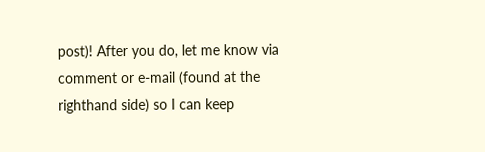post)! After you do, let me know via comment or e-mail (found at the righthand side) so I can keep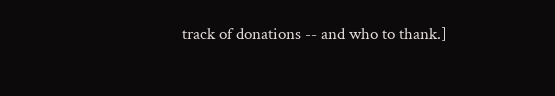track of donations -- and who to thank.]